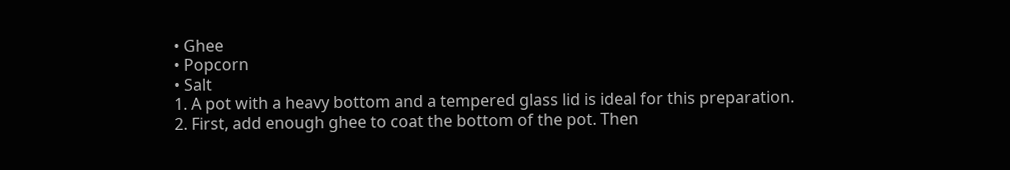• Ghee
• Popcorn
• Salt
1. A pot with a heavy bottom and a tempered glass lid is ideal for this preparation.
2. First, add enough ghee to coat the bottom of the pot. Then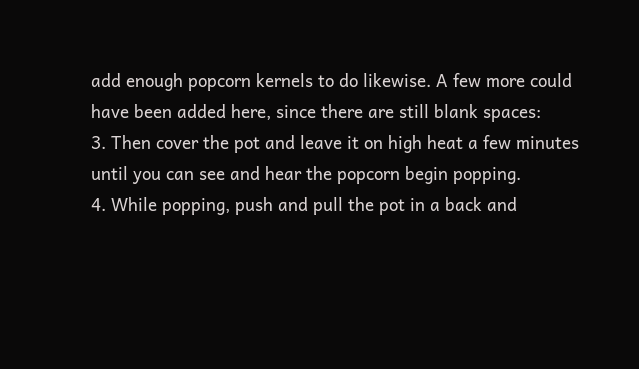add enough popcorn kernels to do likewise. A few more could have been added here, since there are still blank spaces:
3. Then cover the pot and leave it on high heat a few minutes until you can see and hear the popcorn begin popping.
4. While popping, push and pull the pot in a back and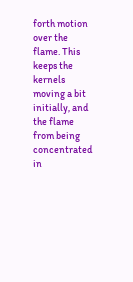forth motion over the flame. This keeps the kernels moving a bit initially, and the flame from being concentrated in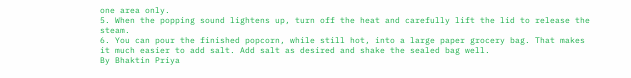one area only.
5. When the popping sound lightens up, turn off the heat and carefully lift the lid to release the steam.
6. You can pour the finished popcorn, while still hot, into a large paper grocery bag. That makes it much easier to add salt. Add salt as desired and shake the sealed bag well.
By Bhaktin Priya